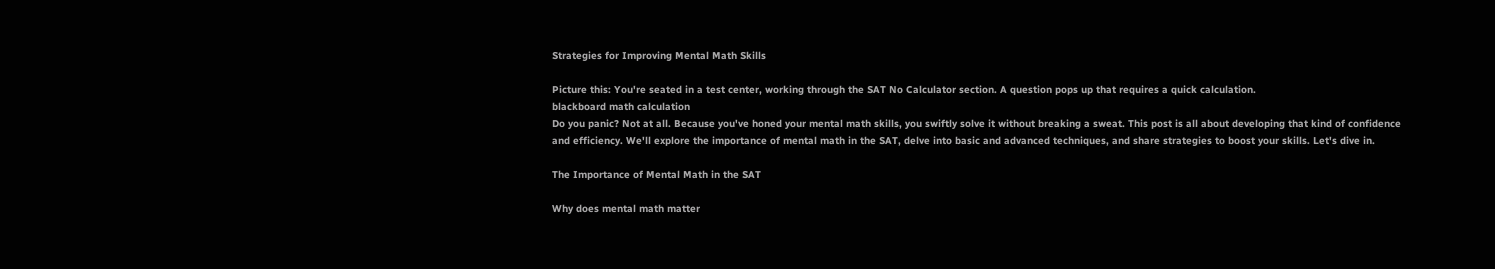Strategies for Improving Mental Math Skills

Picture this: You're seated in a test center, working through the SAT No Calculator section. A question pops up that requires a quick calculation.
blackboard math calculation
Do you panic? Not at all. Because you've honed your mental math skills, you swiftly solve it without breaking a sweat. This post is all about developing that kind of confidence and efficiency. We'll explore the importance of mental math in the SAT, delve into basic and advanced techniques, and share strategies to boost your skills. Let's dive in.

The Importance of Mental Math in the SAT

Why does mental math matter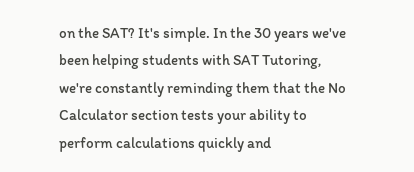on the SAT? It's simple. In the 30 years we've been helping students with SAT Tutoring, we're constantly reminding them that the No Calculator section tests your ability to perform calculations quickly and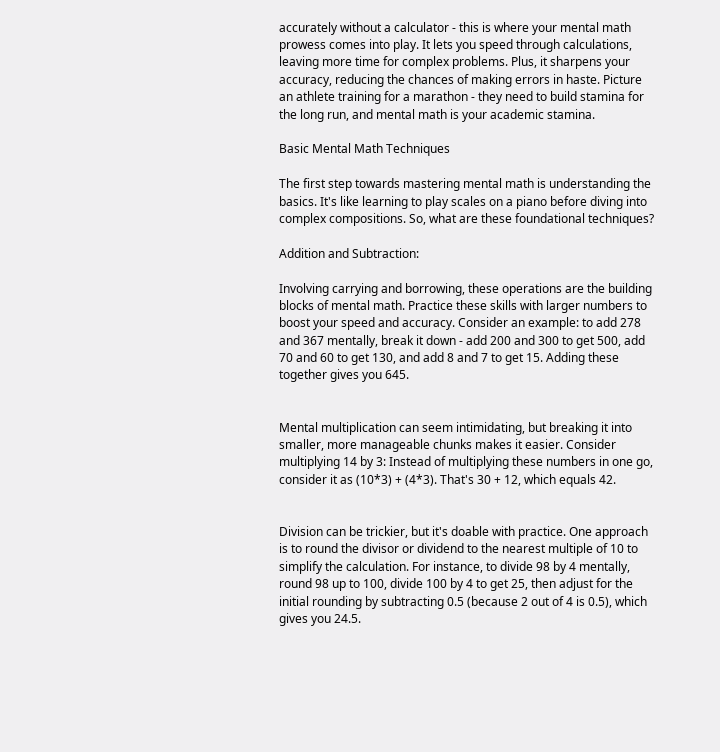accurately without a calculator - this is where your mental math prowess comes into play. It lets you speed through calculations, leaving more time for complex problems. Plus, it sharpens your accuracy, reducing the chances of making errors in haste. Picture an athlete training for a marathon - they need to build stamina for the long run, and mental math is your academic stamina.

Basic Mental Math Techniques

The first step towards mastering mental math is understanding the basics. It's like learning to play scales on a piano before diving into complex compositions. So, what are these foundational techniques?

Addition and Subtraction:

Involving carrying and borrowing, these operations are the building blocks of mental math. Practice these skills with larger numbers to boost your speed and accuracy. Consider an example: to add 278 and 367 mentally, break it down - add 200 and 300 to get 500, add 70 and 60 to get 130, and add 8 and 7 to get 15. Adding these together gives you 645.


Mental multiplication can seem intimidating, but breaking it into smaller, more manageable chunks makes it easier. Consider multiplying 14 by 3: Instead of multiplying these numbers in one go, consider it as (10*3) + (4*3). That's 30 + 12, which equals 42.


Division can be trickier, but it's doable with practice. One approach is to round the divisor or dividend to the nearest multiple of 10 to simplify the calculation. For instance, to divide 98 by 4 mentally, round 98 up to 100, divide 100 by 4 to get 25, then adjust for the initial rounding by subtracting 0.5 (because 2 out of 4 is 0.5), which gives you 24.5.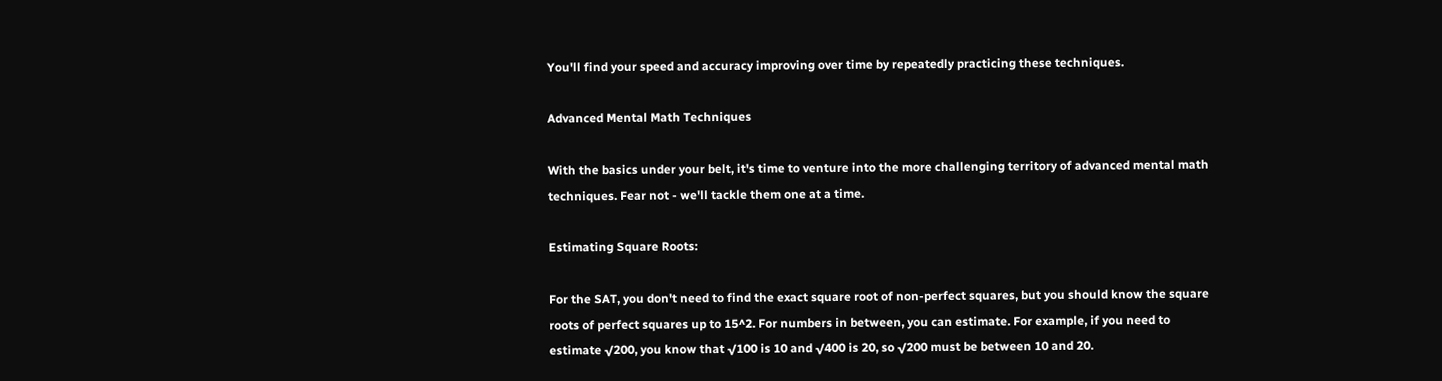You'll find your speed and accuracy improving over time by repeatedly practicing these techniques.

Advanced Mental Math Techniques

With the basics under your belt, it's time to venture into the more challenging territory of advanced mental math techniques. Fear not - we'll tackle them one at a time.

Estimating Square Roots:

For the SAT, you don't need to find the exact square root of non-perfect squares, but you should know the square roots of perfect squares up to 15^2. For numbers in between, you can estimate. For example, if you need to estimate √200, you know that √100 is 10 and √400 is 20, so √200 must be between 10 and 20.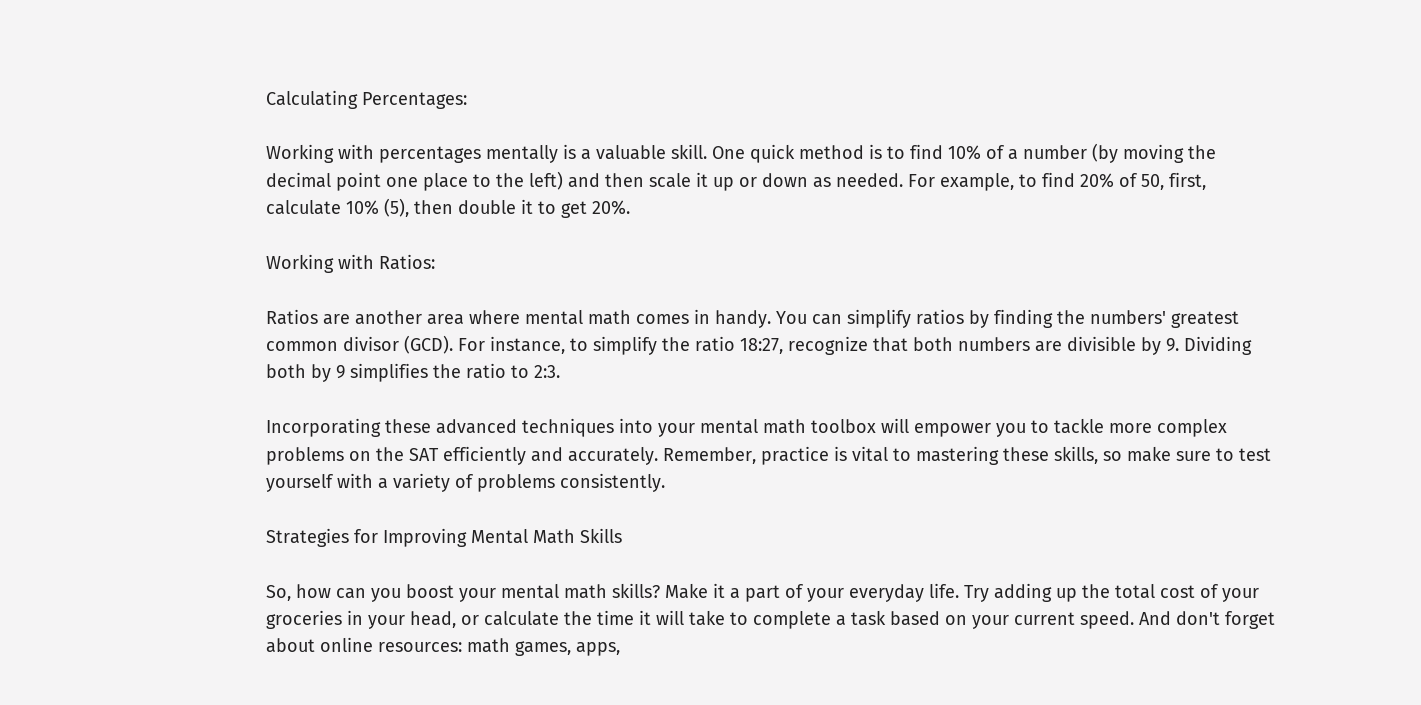Calculating Percentages:

Working with percentages mentally is a valuable skill. One quick method is to find 10% of a number (by moving the decimal point one place to the left) and then scale it up or down as needed. For example, to find 20% of 50, first, calculate 10% (5), then double it to get 20%.

Working with Ratios:

Ratios are another area where mental math comes in handy. You can simplify ratios by finding the numbers' greatest common divisor (GCD). For instance, to simplify the ratio 18:27, recognize that both numbers are divisible by 9. Dividing both by 9 simplifies the ratio to 2:3.

Incorporating these advanced techniques into your mental math toolbox will empower you to tackle more complex problems on the SAT efficiently and accurately. Remember, practice is vital to mastering these skills, so make sure to test yourself with a variety of problems consistently.

Strategies for Improving Mental Math Skills

So, how can you boost your mental math skills? Make it a part of your everyday life. Try adding up the total cost of your groceries in your head, or calculate the time it will take to complete a task based on your current speed. And don't forget about online resources: math games, apps,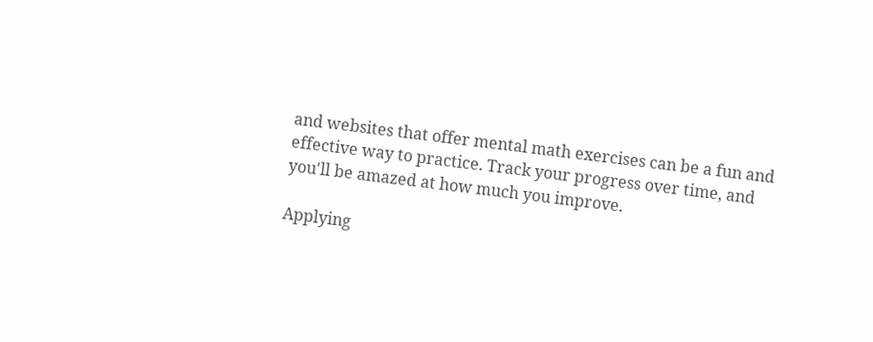and websites that offer mental math exercises can be a fun and effective way to practice. Track your progress over time, and you'll be amazed at how much you improve.

Applying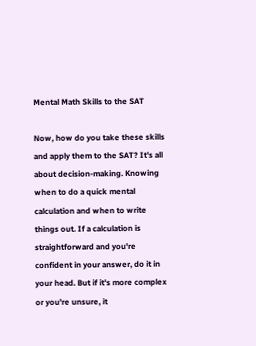Mental Math Skills to the SAT

Now, how do you take these skills and apply them to the SAT? It's all about decision-making. Knowing when to do a quick mental calculation and when to write things out. If a calculation is straightforward and you're confident in your answer, do it in your head. But if it's more complex or you're unsure, it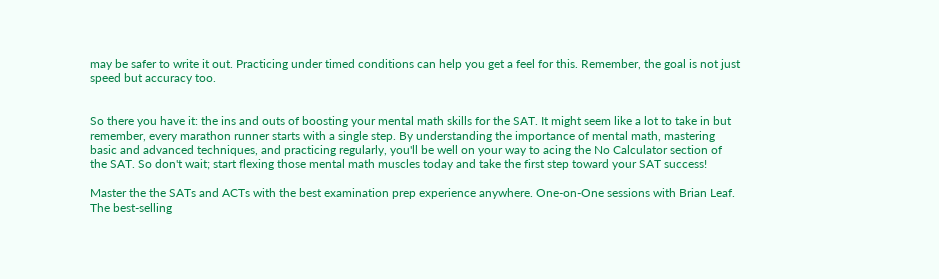may be safer to write it out. Practicing under timed conditions can help you get a feel for this. Remember, the goal is not just speed but accuracy too.


So there you have it: the ins and outs of boosting your mental math skills for the SAT. It might seem like a lot to take in but remember, every marathon runner starts with a single step. By understanding the importance of mental math, mastering basic and advanced techniques, and practicing regularly, you'll be well on your way to acing the No Calculator section of the SAT. So don't wait; start flexing those mental math muscles today and take the first step toward your SAT success!

Master the the SATs and ACTs with the best examination prep experience anywhere. One-on-One sessions with Brian Leaf. The best-selling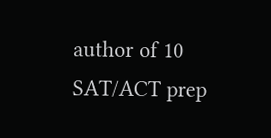author of 10 SAT/ACT prep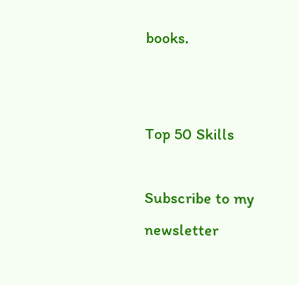books.


Top 50 Skills

Subscribe to my newsletter